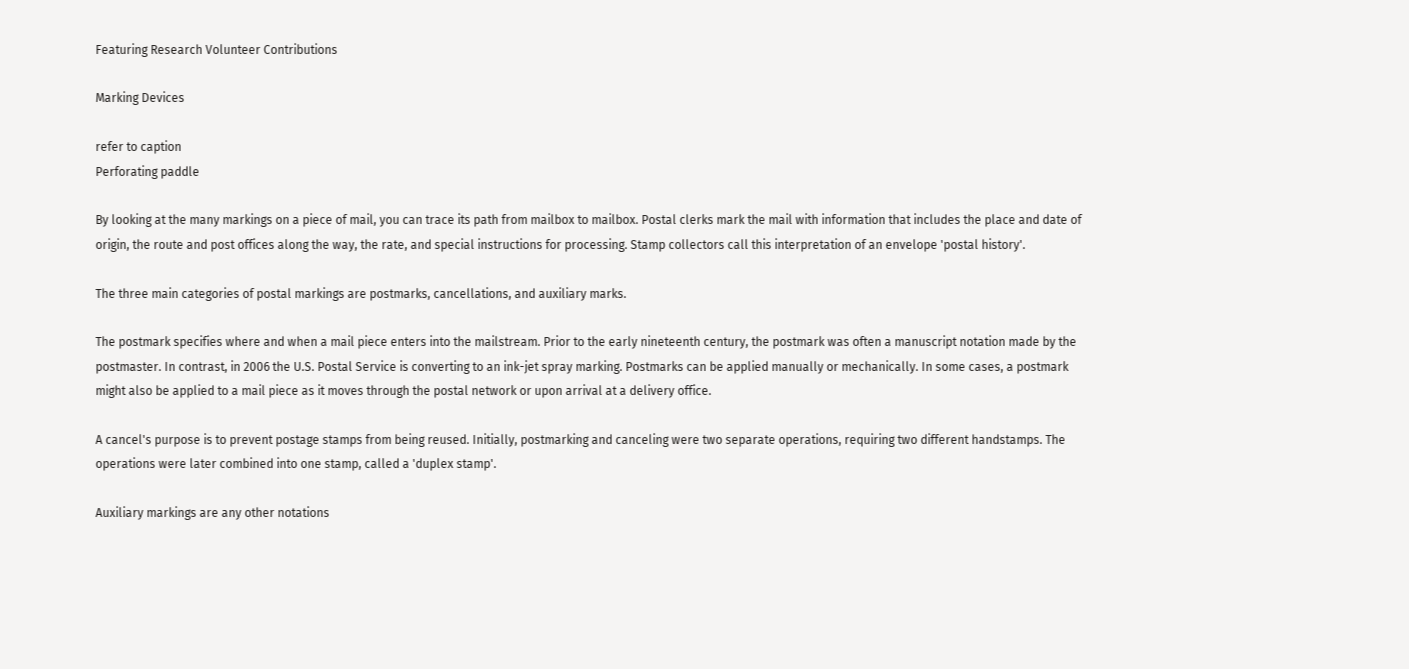Featuring Research Volunteer Contributions

Marking Devices

refer to caption
Perforating paddle

By looking at the many markings on a piece of mail, you can trace its path from mailbox to mailbox. Postal clerks mark the mail with information that includes the place and date of origin, the route and post offices along the way, the rate, and special instructions for processing. Stamp collectors call this interpretation of an envelope 'postal history'.

The three main categories of postal markings are postmarks, cancellations, and auxiliary marks.

The postmark specifies where and when a mail piece enters into the mailstream. Prior to the early nineteenth century, the postmark was often a manuscript notation made by the postmaster. In contrast, in 2006 the U.S. Postal Service is converting to an ink-jet spray marking. Postmarks can be applied manually or mechanically. In some cases, a postmark might also be applied to a mail piece as it moves through the postal network or upon arrival at a delivery office.

A cancel's purpose is to prevent postage stamps from being reused. Initially, postmarking and canceling were two separate operations, requiring two different handstamps. The operations were later combined into one stamp, called a 'duplex stamp'.

Auxiliary markings are any other notations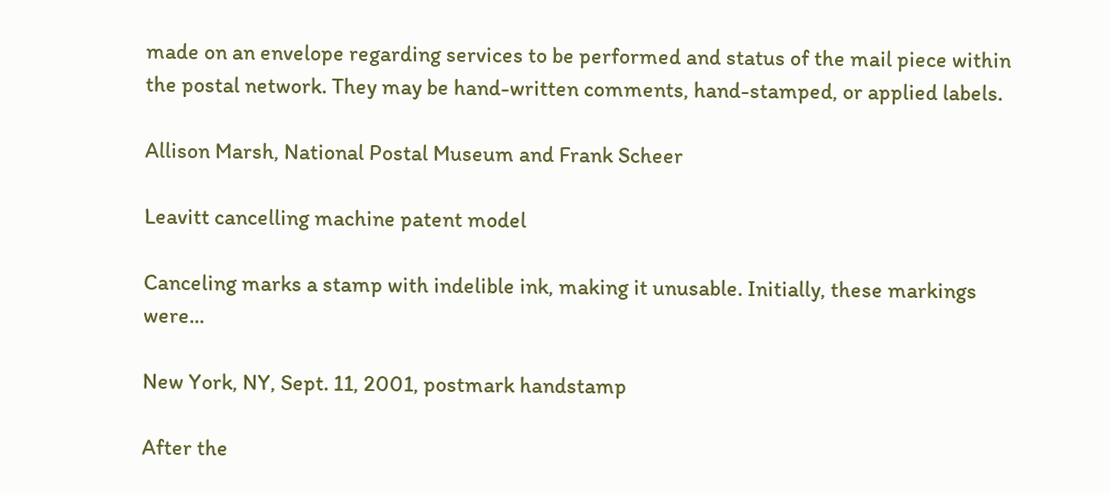made on an envelope regarding services to be performed and status of the mail piece within the postal network. They may be hand-written comments, hand-stamped, or applied labels.

Allison Marsh, National Postal Museum and Frank Scheer

Leavitt cancelling machine patent model

Canceling marks a stamp with indelible ink, making it unusable. Initially, these markings were...

New York, NY, Sept. 11, 2001, postmark handstamp

After the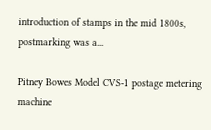introduction of stamps in the mid 1800s, postmarking was a...

Pitney Bowes Model CVS-1 postage metering machine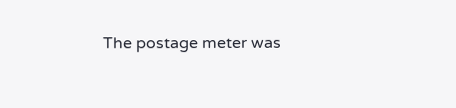The postage meter was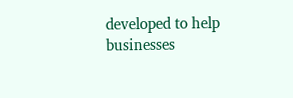developed to help businesses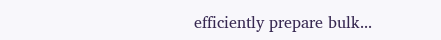efficiently prepare bulk...